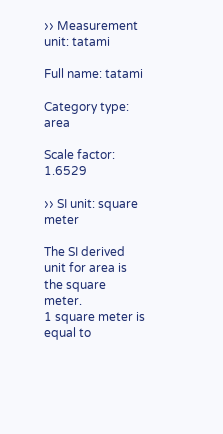›› Measurement unit: tatami

Full name: tatami

Category type: area

Scale factor: 1.6529

›› SI unit: square meter

The SI derived unit for area is the square meter.
1 square meter is equal to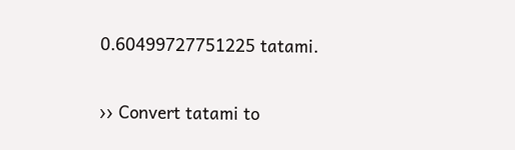0.60499727751225 tatami.

›› Convert tatami to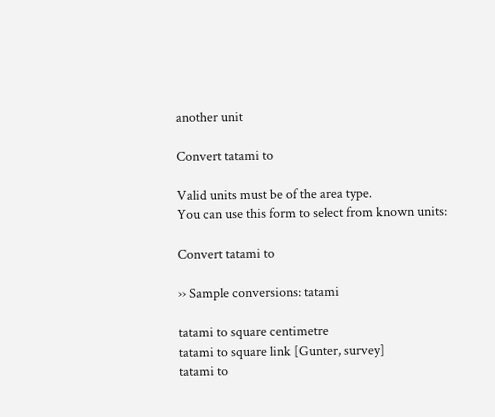another unit

Convert tatami to

Valid units must be of the area type.
You can use this form to select from known units:

Convert tatami to

›› Sample conversions: tatami

tatami to square centimetre
tatami to square link [Gunter, survey]
tatami to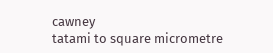cawney
tatami to square micrometre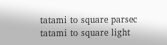tatami to square parsec
tatami to square light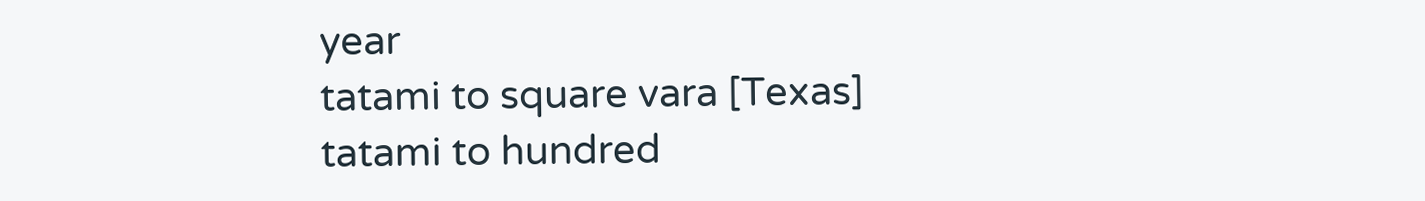year
tatami to square vara [Texas]
tatami to hundred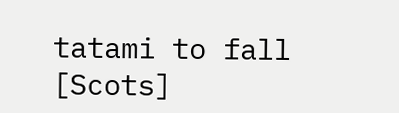tatami to fall [Scots]